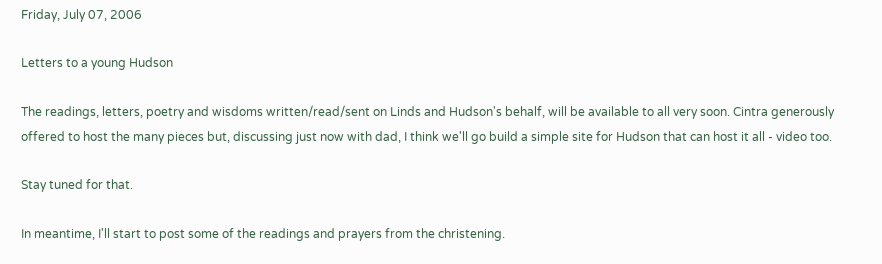Friday, July 07, 2006

Letters to a young Hudson

The readings, letters, poetry and wisdoms written/read/sent on Linds and Hudson's behalf, will be available to all very soon. Cintra generously offered to host the many pieces but, discussing just now with dad, I think we'll go build a simple site for Hudson that can host it all - video too.

Stay tuned for that.

In meantime, I'll start to post some of the readings and prayers from the christening.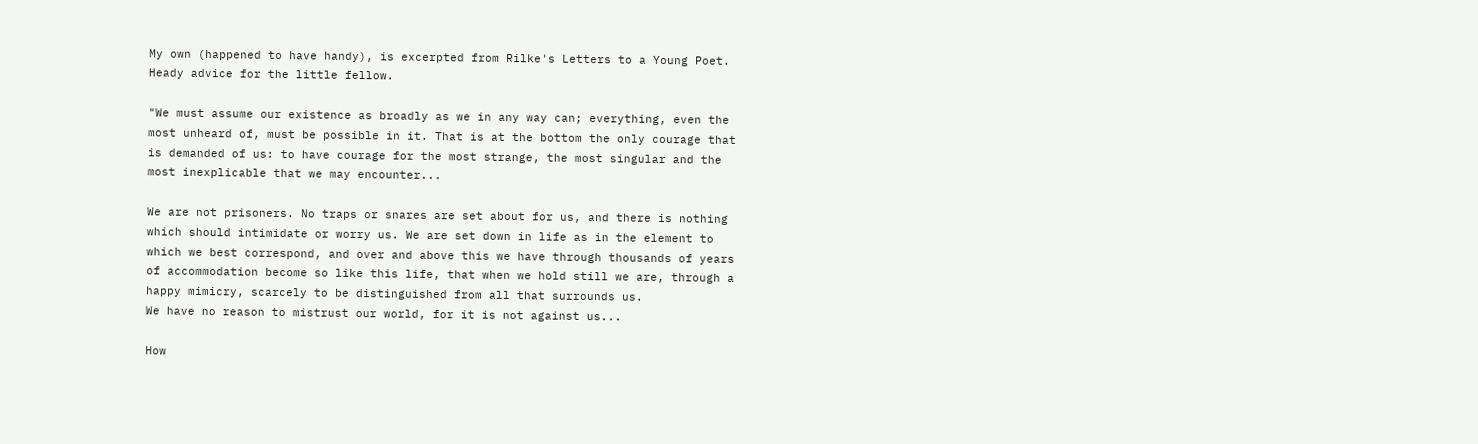My own (happened to have handy), is excerpted from Rilke's Letters to a Young Poet. Heady advice for the little fellow.

"We must assume our existence as broadly as we in any way can; everything, even the most unheard of, must be possible in it. That is at the bottom the only courage that is demanded of us: to have courage for the most strange, the most singular and the most inexplicable that we may encounter...

We are not prisoners. No traps or snares are set about for us, and there is nothing which should intimidate or worry us. We are set down in life as in the element to which we best correspond, and over and above this we have through thousands of years of accommodation become so like this life, that when we hold still we are, through a happy mimicry, scarcely to be distinguished from all that surrounds us.
We have no reason to mistrust our world, for it is not against us...

How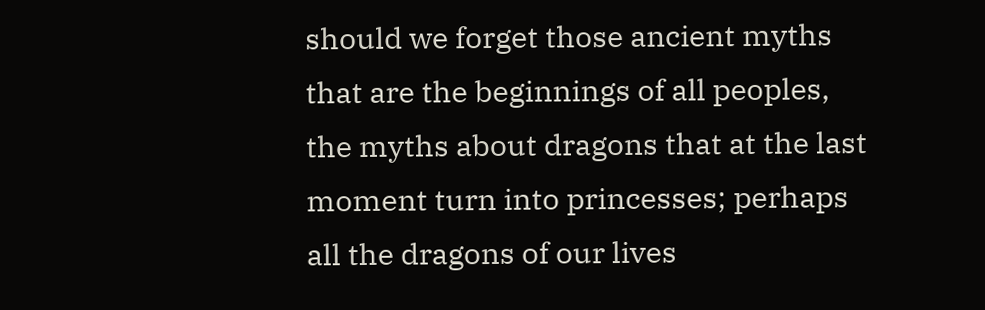should we forget those ancient myths that are the beginnings of all peoples, the myths about dragons that at the last moment turn into princesses; perhaps all the dragons of our lives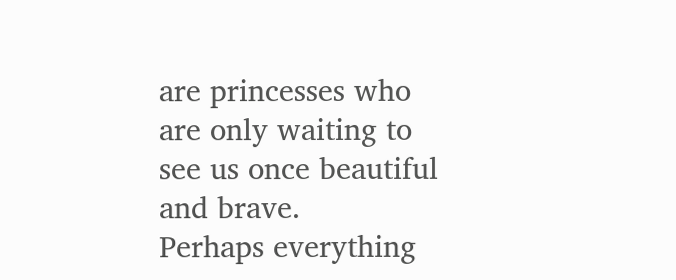are princesses who are only waiting to see us once beautiful and brave.
Perhaps everything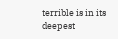terrible is in its deepest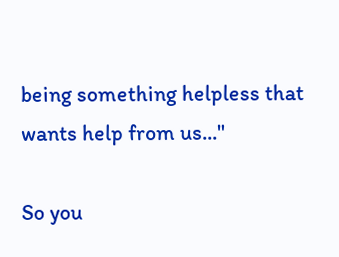being something helpless that wants help from us..."

So you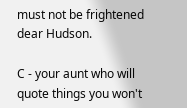must not be frightened dear Hudson.

C - your aunt who will quote things you won't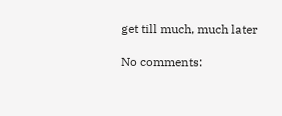get till much, much later

No comments: